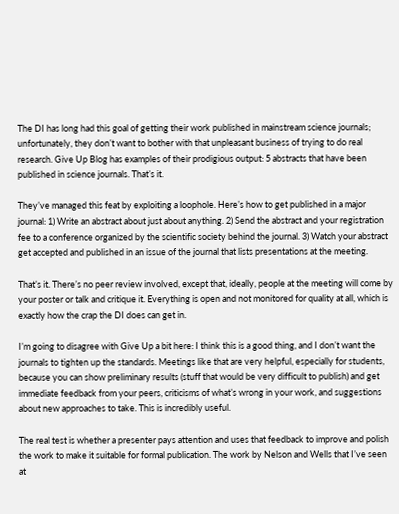The DI has long had this goal of getting their work published in mainstream science journals; unfortunately, they don’t want to bother with that unpleasant business of trying to do real research. Give Up Blog has examples of their prodigious output: 5 abstracts that have been published in science journals. That’s it.

They’ve managed this feat by exploiting a loophole. Here’s how to get published in a major journal: 1) Write an abstract about just about anything. 2) Send the abstract and your registration fee to a conference organized by the scientific society behind the journal. 3) Watch your abstract get accepted and published in an issue of the journal that lists presentations at the meeting.

That’s it. There’s no peer review involved, except that, ideally, people at the meeting will come by your poster or talk and critique it. Everything is open and not monitored for quality at all, which is exactly how the crap the DI does can get in.

I’m going to disagree with Give Up a bit here: I think this is a good thing, and I don’t want the journals to tighten up the standards. Meetings like that are very helpful, especially for students, because you can show preliminary results (stuff that would be very difficult to publish) and get immediate feedback from your peers, criticisms of what’s wrong in your work, and suggestions about new approaches to take. This is incredibly useful.

The real test is whether a presenter pays attention and uses that feedback to improve and polish the work to make it suitable for formal publication. The work by Nelson and Wells that I’ve seen at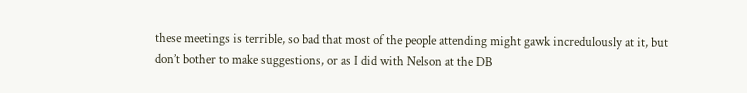these meetings is terrible, so bad that most of the people attending might gawk incredulously at it, but don’t bother to make suggestions, or as I did with Nelson at the DB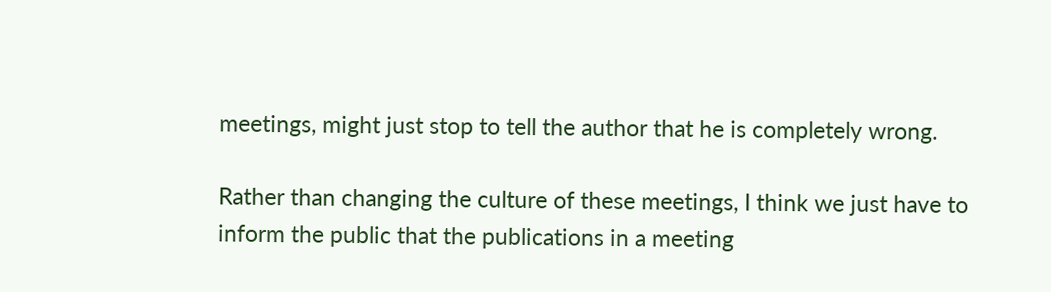meetings, might just stop to tell the author that he is completely wrong.

Rather than changing the culture of these meetings, I think we just have to inform the public that the publications in a meeting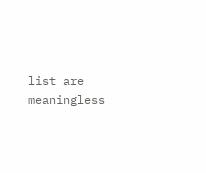list are meaningless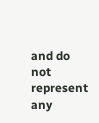and do not represent any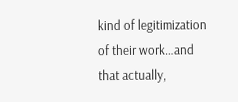kind of legitimization of their work…and that actually,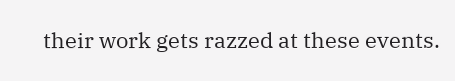their work gets razzed at these events.